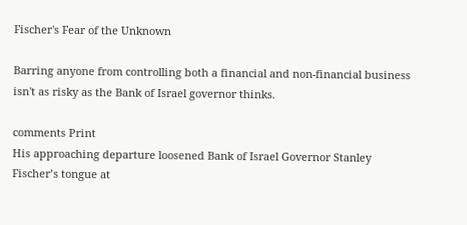Fischer's Fear of the Unknown

Barring anyone from controlling both a financial and non-financial business isn't as risky as the Bank of Israel governor thinks.

comments Print
His approaching departure loosened Bank of Israel Governor Stanley Fischer’s tongue at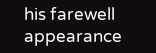his farewell appearance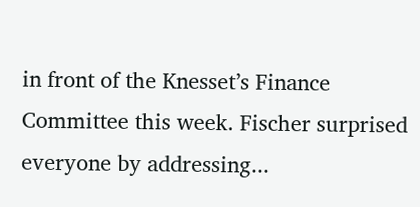in front of the Knesset’s Finance Committee this week. Fischer surprised everyone by addressing...